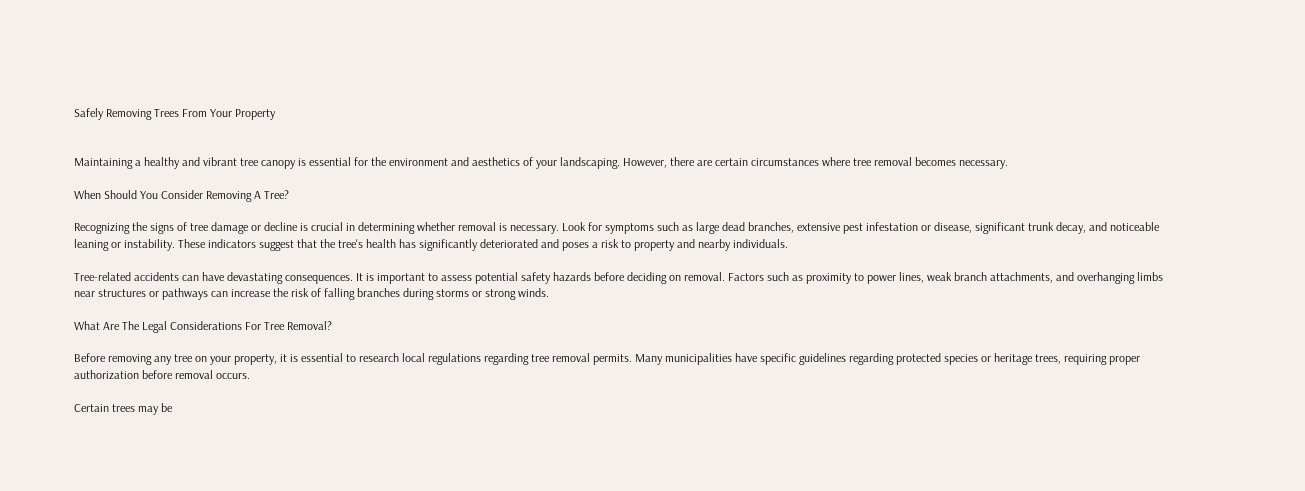Safely Removing Trees From Your Property


Maintaining a healthy and vibrant tree canopy is essential for the environment and aesthetics of your landscaping. However, there are certain circumstances where tree removal becomes necessary.

When Should You Consider Removing A Tree?

Recognizing the signs of tree damage or decline is crucial in determining whether removal is necessary. Look for symptoms such as large dead branches, extensive pest infestation or disease, significant trunk decay, and noticeable leaning or instability. These indicators suggest that the tree's health has significantly deteriorated and poses a risk to property and nearby individuals.

Tree-related accidents can have devastating consequences. It is important to assess potential safety hazards before deciding on removal. Factors such as proximity to power lines, weak branch attachments, and overhanging limbs near structures or pathways can increase the risk of falling branches during storms or strong winds.

What Are The Legal Considerations For Tree Removal?

Before removing any tree on your property, it is essential to research local regulations regarding tree removal permits. Many municipalities have specific guidelines regarding protected species or heritage trees, requiring proper authorization before removal occurs.

Certain trees may be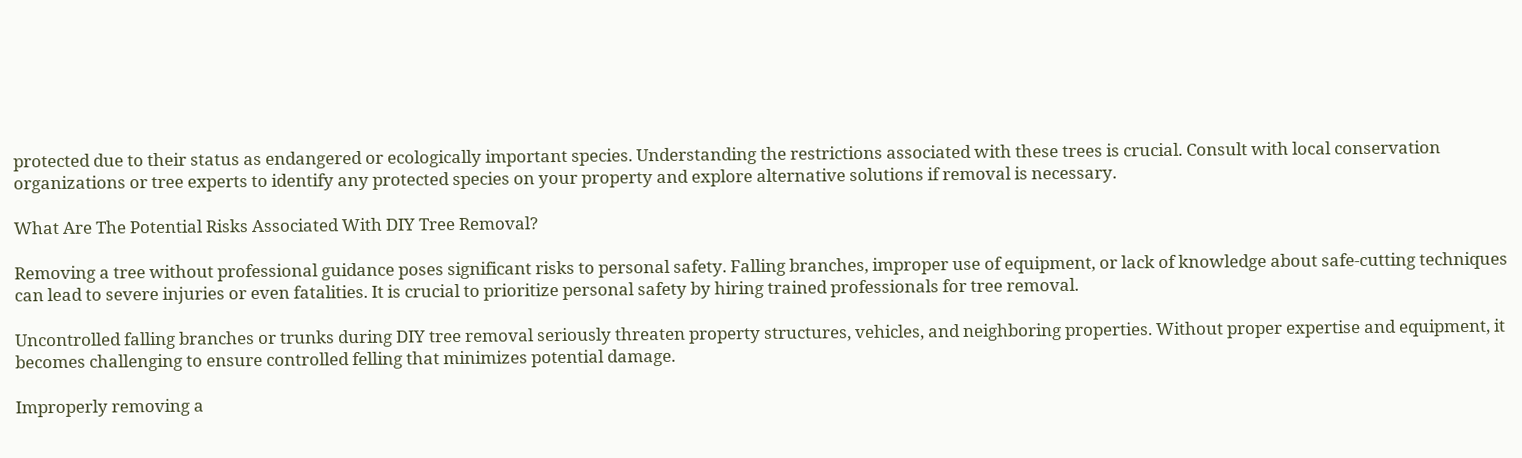protected due to their status as endangered or ecologically important species. Understanding the restrictions associated with these trees is crucial. Consult with local conservation organizations or tree experts to identify any protected species on your property and explore alternative solutions if removal is necessary.

What Are The Potential Risks Associated With DIY Tree Removal?

Removing a tree without professional guidance poses significant risks to personal safety. Falling branches, improper use of equipment, or lack of knowledge about safe-cutting techniques can lead to severe injuries or even fatalities. It is crucial to prioritize personal safety by hiring trained professionals for tree removal.

Uncontrolled falling branches or trunks during DIY tree removal seriously threaten property structures, vehicles, and neighboring properties. Without proper expertise and equipment, it becomes challenging to ensure controlled felling that minimizes potential damage.

Improperly removing a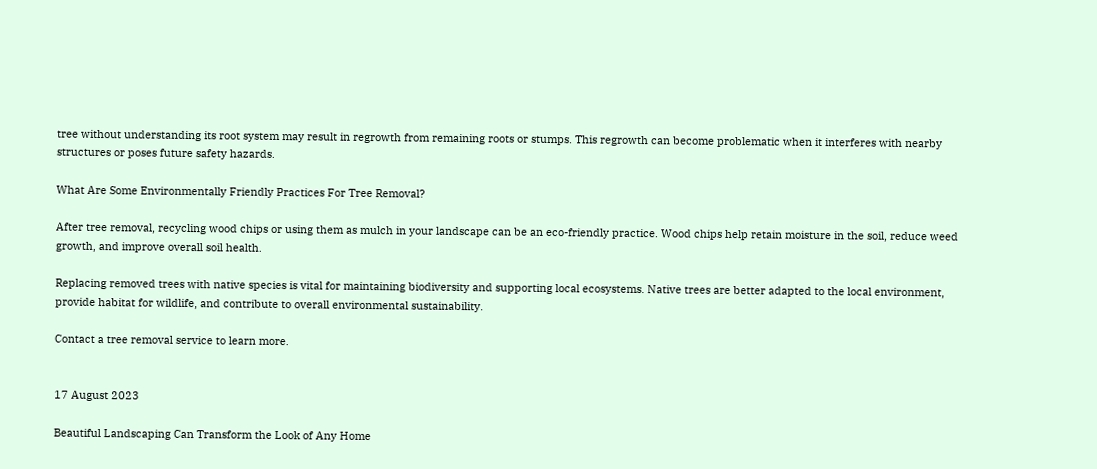tree without understanding its root system may result in regrowth from remaining roots or stumps. This regrowth can become problematic when it interferes with nearby structures or poses future safety hazards.

What Are Some Environmentally Friendly Practices For Tree Removal?

After tree removal, recycling wood chips or using them as mulch in your landscape can be an eco-friendly practice. Wood chips help retain moisture in the soil, reduce weed growth, and improve overall soil health.

Replacing removed trees with native species is vital for maintaining biodiversity and supporting local ecosystems. Native trees are better adapted to the local environment, provide habitat for wildlife, and contribute to overall environmental sustainability.

Contact a tree removal service to learn more.


17 August 2023

Beautiful Landscaping Can Transform the Look of Any Home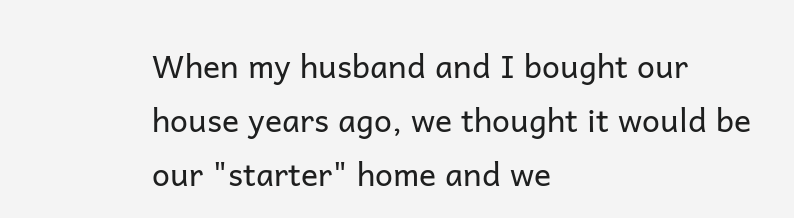When my husband and I bought our house years ago, we thought it would be our "starter" home and we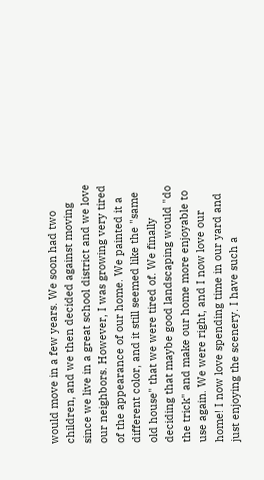would move in a few years. We soon had two children, and we then decided against moving since we live in a great school district and we love our neighbors. However, I was growing very tired of the appearance of our home. We painted it a different color, and it still seemed like the "same old house" that we were tired of. We finally deciding that maybe good landscaping would "do the trick" and make our home more enjoyable to use again. We were right, and I now love our home! I now love spending time in our yard and just enjoying the scenery. I have such a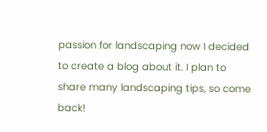passion for landscaping now I decided to create a blog about it. I plan to share many landscaping tips, so come back!